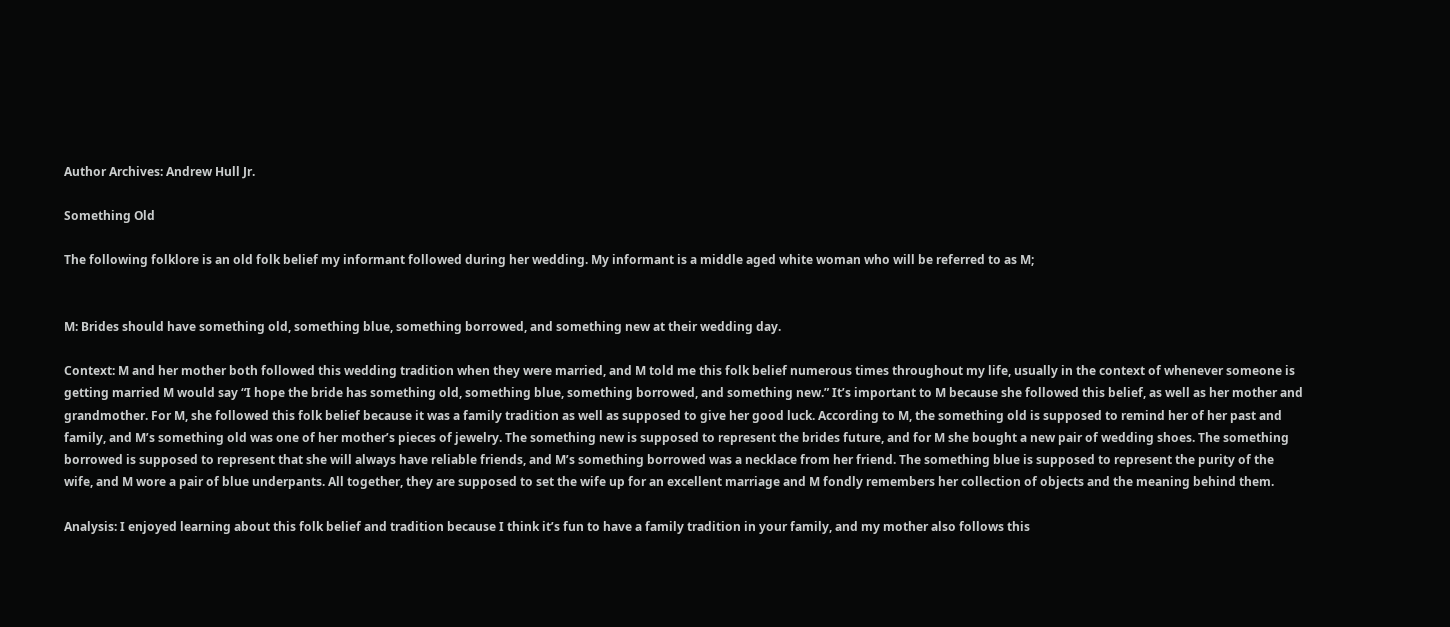Author Archives: Andrew Hull Jr.

Something Old

The following folklore is an old folk belief my informant followed during her wedding. My informant is a middle aged white woman who will be referred to as M;


M: Brides should have something old, something blue, something borrowed, and something new at their wedding day.

Context: M and her mother both followed this wedding tradition when they were married, and M told me this folk belief numerous times throughout my life, usually in the context of whenever someone is getting married M would say “I hope the bride has something old, something blue, something borrowed, and something new.” It’s important to M because she followed this belief, as well as her mother and grandmother. For M, she followed this folk belief because it was a family tradition as well as supposed to give her good luck. According to M, the something old is supposed to remind her of her past and family, and M’s something old was one of her mother’s pieces of jewelry. The something new is supposed to represent the brides future, and for M she bought a new pair of wedding shoes. The something borrowed is supposed to represent that she will always have reliable friends, and M’s something borrowed was a necklace from her friend. The something blue is supposed to represent the purity of the wife, and M wore a pair of blue underpants. All together, they are supposed to set the wife up for an excellent marriage and M fondly remembers her collection of objects and the meaning behind them.

Analysis: I enjoyed learning about this folk belief and tradition because I think it’s fun to have a family tradition in your family, and my mother also follows this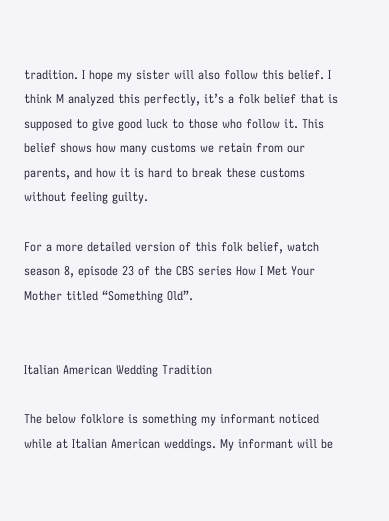tradition. I hope my sister will also follow this belief. I think M analyzed this perfectly, it’s a folk belief that is supposed to give good luck to those who follow it. This belief shows how many customs we retain from our parents, and how it is hard to break these customs without feeling guilty.

For a more detailed version of this folk belief, watch season 8, episode 23 of the CBS series How I Met Your Mother titled “Something Old”.


Italian American Wedding Tradition

The below folklore is something my informant noticed while at Italian American weddings. My informant will be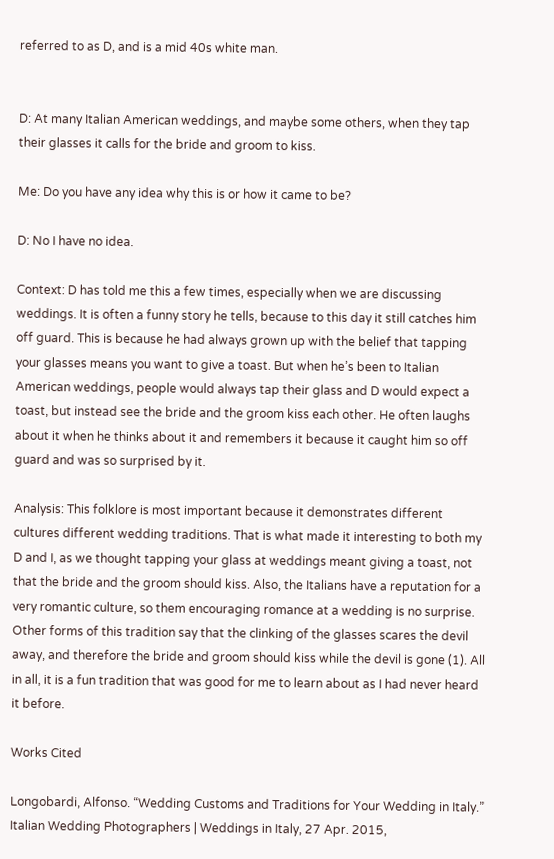referred to as D, and is a mid 40s white man.


D: At many Italian American weddings, and maybe some others, when they tap their glasses it calls for the bride and groom to kiss.

Me: Do you have any idea why this is or how it came to be?

D: No I have no idea.

Context: D has told me this a few times, especially when we are discussing weddings. It is often a funny story he tells, because to this day it still catches him off guard. This is because he had always grown up with the belief that tapping your glasses means you want to give a toast. But when he’s been to Italian American weddings, people would always tap their glass and D would expect a toast, but instead see the bride and the groom kiss each other. He often laughs about it when he thinks about it and remembers it because it caught him so off guard and was so surprised by it.

Analysis: This folklore is most important because it demonstrates different cultures different wedding traditions. That is what made it interesting to both my D and I, as we thought tapping your glass at weddings meant giving a toast, not that the bride and the groom should kiss. Also, the Italians have a reputation for a very romantic culture, so them encouraging romance at a wedding is no surprise. Other forms of this tradition say that the clinking of the glasses scares the devil away, and therefore the bride and groom should kiss while the devil is gone (1). All in all, it is a fun tradition that was good for me to learn about as I had never heard it before.

Works Cited

Longobardi, Alfonso. “Wedding Customs and Traditions for Your Wedding in Italy.” Italian Wedding Photographers | Weddings in Italy, 27 Apr. 2015,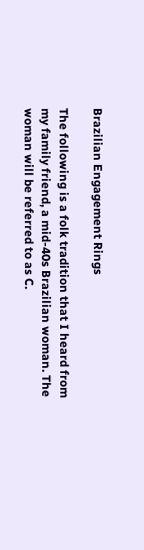Brazilian Engagement Rings

The following is a folk tradition that I heard from my family friend, a mid-40s Brazilian woman. The woman will be referred to as C.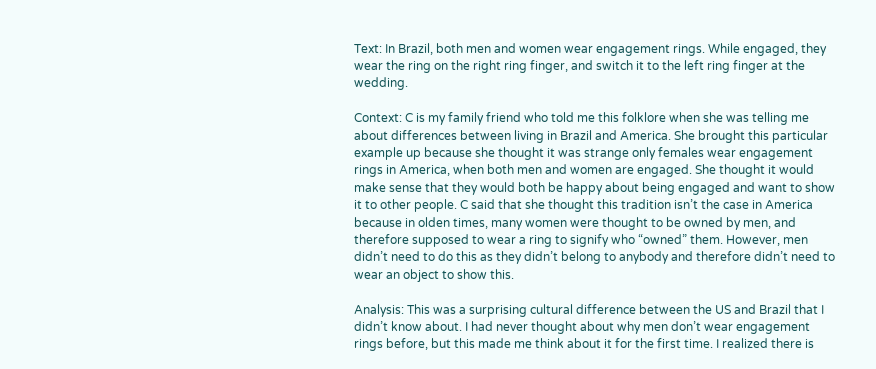Text: In Brazil, both men and women wear engagement rings. While engaged, they wear the ring on the right ring finger, and switch it to the left ring finger at the wedding.

Context: C is my family friend who told me this folklore when she was telling me about differences between living in Brazil and America. She brought this particular example up because she thought it was strange only females wear engagement rings in America, when both men and women are engaged. She thought it would make sense that they would both be happy about being engaged and want to show it to other people. C said that she thought this tradition isn’t the case in America because in olden times, many women were thought to be owned by men, and therefore supposed to wear a ring to signify who “owned” them. However, men didn’t need to do this as they didn’t belong to anybody and therefore didn’t need to wear an object to show this.

Analysis: This was a surprising cultural difference between the US and Brazil that I didn’t know about. I had never thought about why men don’t wear engagement rings before, but this made me think about it for the first time. I realized there is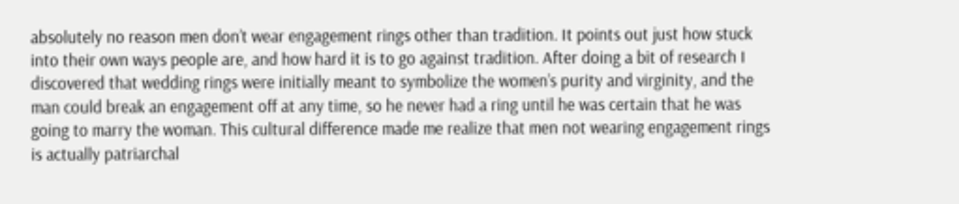absolutely no reason men don’t wear engagement rings other than tradition. It points out just how stuck into their own ways people are, and how hard it is to go against tradition. After doing a bit of research I discovered that wedding rings were initially meant to symbolize the women’s purity and virginity, and the man could break an engagement off at any time, so he never had a ring until he was certain that he was going to marry the woman. This cultural difference made me realize that men not wearing engagement rings is actually patriarchal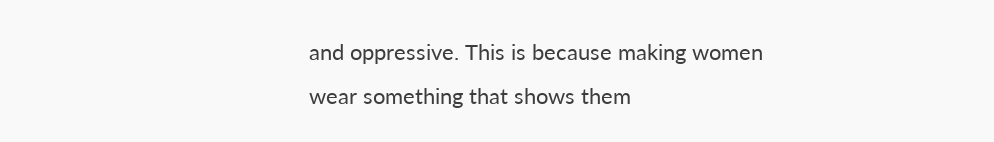and oppressive. This is because making women wear something that shows them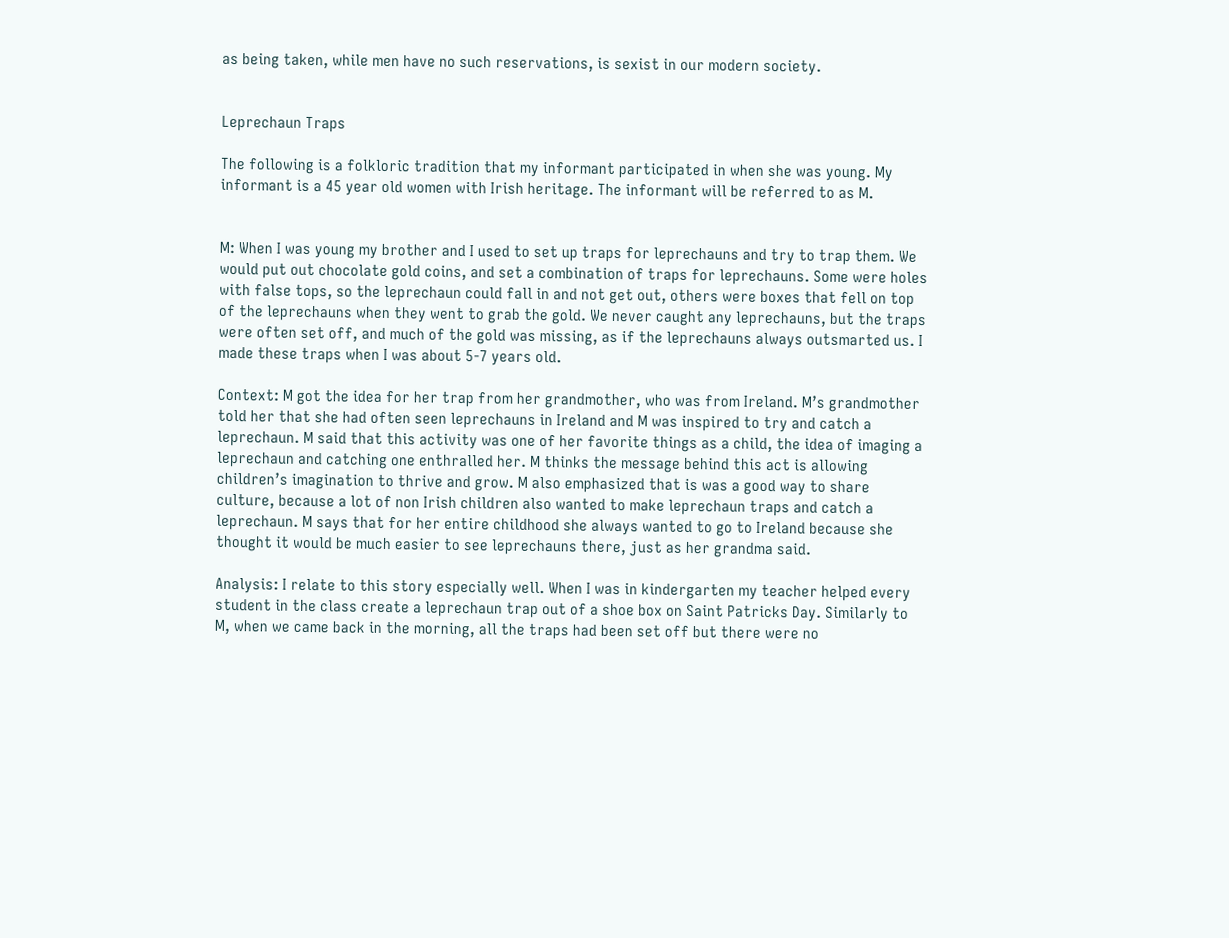as being taken, while men have no such reservations, is sexist in our modern society.


Leprechaun Traps

The following is a folkloric tradition that my informant participated in when she was young. My informant is a 45 year old women with Irish heritage. The informant will be referred to as M.


M: When I was young my brother and I used to set up traps for leprechauns and try to trap them. We would put out chocolate gold coins, and set a combination of traps for leprechauns. Some were holes with false tops, so the leprechaun could fall in and not get out, others were boxes that fell on top of the leprechauns when they went to grab the gold. We never caught any leprechauns, but the traps were often set off, and much of the gold was missing, as if the leprechauns always outsmarted us. I made these traps when I was about 5-7 years old.

Context: M got the idea for her trap from her grandmother, who was from Ireland. M’s grandmother told her that she had often seen leprechauns in Ireland and M was inspired to try and catch a leprechaun. M said that this activity was one of her favorite things as a child, the idea of imaging a leprechaun and catching one enthralled her. M thinks the message behind this act is allowing children’s imagination to thrive and grow. M also emphasized that is was a good way to share culture, because a lot of non Irish children also wanted to make leprechaun traps and catch a leprechaun. M says that for her entire childhood she always wanted to go to Ireland because she thought it would be much easier to see leprechauns there, just as her grandma said.

Analysis: I relate to this story especially well. When I was in kindergarten my teacher helped every student in the class create a leprechaun trap out of a shoe box on Saint Patricks Day. Similarly to M, when we came back in the morning, all the traps had been set off but there were no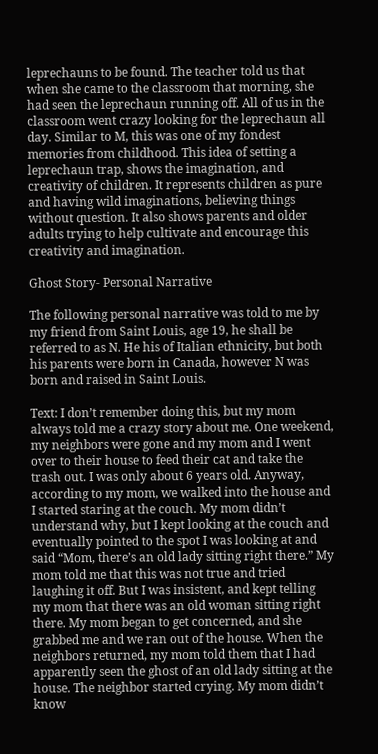leprechauns to be found. The teacher told us that when she came to the classroom that morning, she had seen the leprechaun running off. All of us in the classroom went crazy looking for the leprechaun all day. Similar to M, this was one of my fondest memories from childhood. This idea of setting a leprechaun trap, shows the imagination, and creativity of children. It represents children as pure and having wild imaginations, believing things without question. It also shows parents and older adults trying to help cultivate and encourage this creativity and imagination.

Ghost Story- Personal Narrative

The following personal narrative was told to me by my friend from Saint Louis, age 19, he shall be referred to as N. He his of Italian ethnicity, but both his parents were born in Canada, however N was born and raised in Saint Louis.

Text: I don’t remember doing this, but my mom always told me a crazy story about me. One weekend, my neighbors were gone and my mom and I went over to their house to feed their cat and take the trash out. I was only about 6 years old. Anyway, according to my mom, we walked into the house and I started staring at the couch. My mom didn’t understand why, but I kept looking at the couch and eventually pointed to the spot I was looking at and said “Mom, there’s an old lady sitting right there.” My mom told me that this was not true and tried laughing it off. But I was insistent, and kept telling my mom that there was an old woman sitting right there. My mom began to get concerned, and she grabbed me and we ran out of the house. When the neighbors returned, my mom told them that I had apparently seen the ghost of an old lady sitting at the house. The neighbor started crying. My mom didn’t know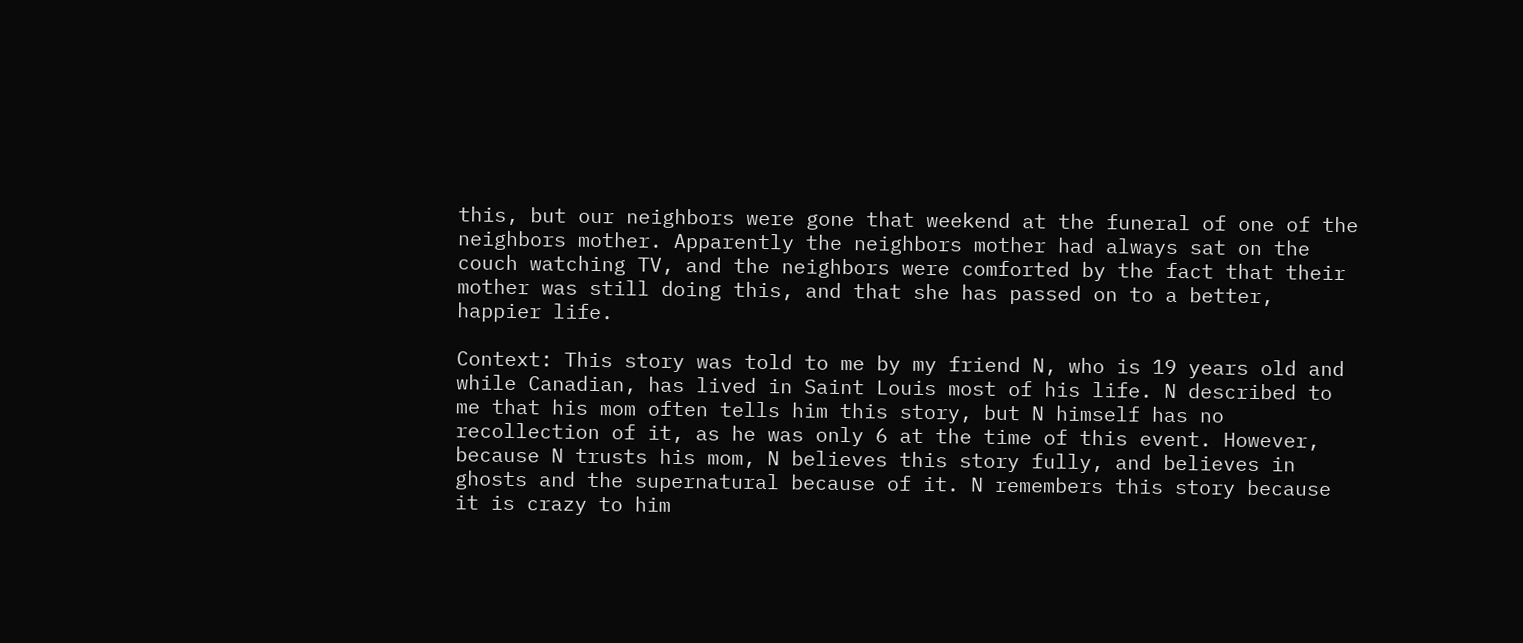this, but our neighbors were gone that weekend at the funeral of one of the neighbors mother. Apparently the neighbors mother had always sat on the couch watching TV, and the neighbors were comforted by the fact that their mother was still doing this, and that she has passed on to a better, happier life.

Context: This story was told to me by my friend N, who is 19 years old and while Canadian, has lived in Saint Louis most of his life. N described to me that his mom often tells him this story, but N himself has no recollection of it, as he was only 6 at the time of this event. However, because N trusts his mom, N believes this story fully, and believes in ghosts and the supernatural because of it. N remembers this story because it is crazy to him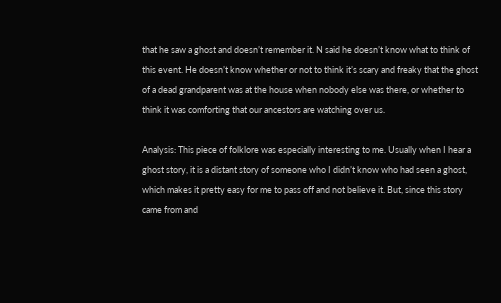that he saw a ghost and doesn’t remember it. N said he doesn’t know what to think of this event. He doesn’t know whether or not to think it’s scary and freaky that the ghost of a dead grandparent was at the house when nobody else was there, or whether to think it was comforting that our ancestors are watching over us.

Analysis: This piece of folklore was especially interesting to me. Usually when I hear a ghost story, it is a distant story of someone who I didn’t know who had seen a ghost, which makes it pretty easy for me to pass off and not believe it. But, since this story came from and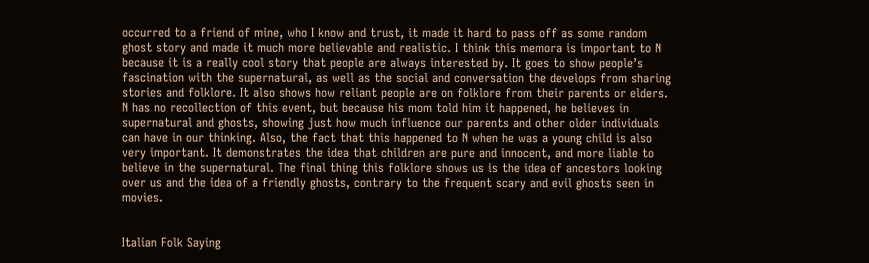occurred to a friend of mine, who I know and trust, it made it hard to pass off as some random ghost story and made it much more believable and realistic. I think this memora is important to N because it is a really cool story that people are always interested by. It goes to show people’s fascination with the supernatural, as well as the social and conversation the develops from sharing stories and folklore. It also shows how reliant people are on folklore from their parents or elders. N has no recollection of this event, but because his mom told him it happened, he believes in supernatural and ghosts, showing just how much influence our parents and other older individuals can have in our thinking. Also, the fact that this happened to N when he was a young child is also very important. It demonstrates the idea that children are pure and innocent, and more liable to believe in the supernatural. The final thing this folklore shows us is the idea of ancestors looking over us and the idea of a friendly ghosts, contrary to the frequent scary and evil ghosts seen in movies.


Italian Folk Saying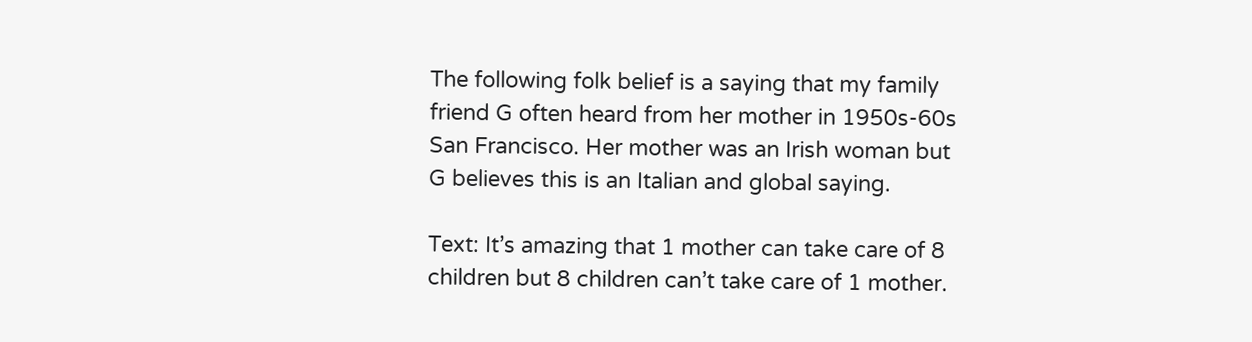The following folk belief is a saying that my family friend G often heard from her mother in 1950s-60s San Francisco. Her mother was an Irish woman but G believes this is an Italian and global saying.

Text: It’s amazing that 1 mother can take care of 8 children but 8 children can’t take care of 1 mother.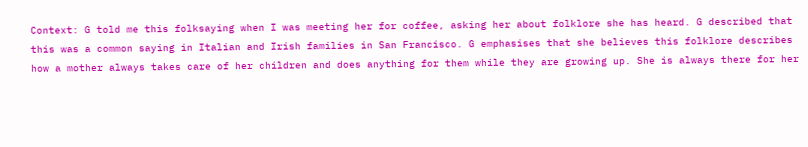Context: G told me this folksaying when I was meeting her for coffee, asking her about folklore she has heard. G described that this was a common saying in Italian and Irish families in San Francisco. G emphasises that she believes this folklore describes how a mother always takes care of her children and does anything for them while they are growing up. She is always there for her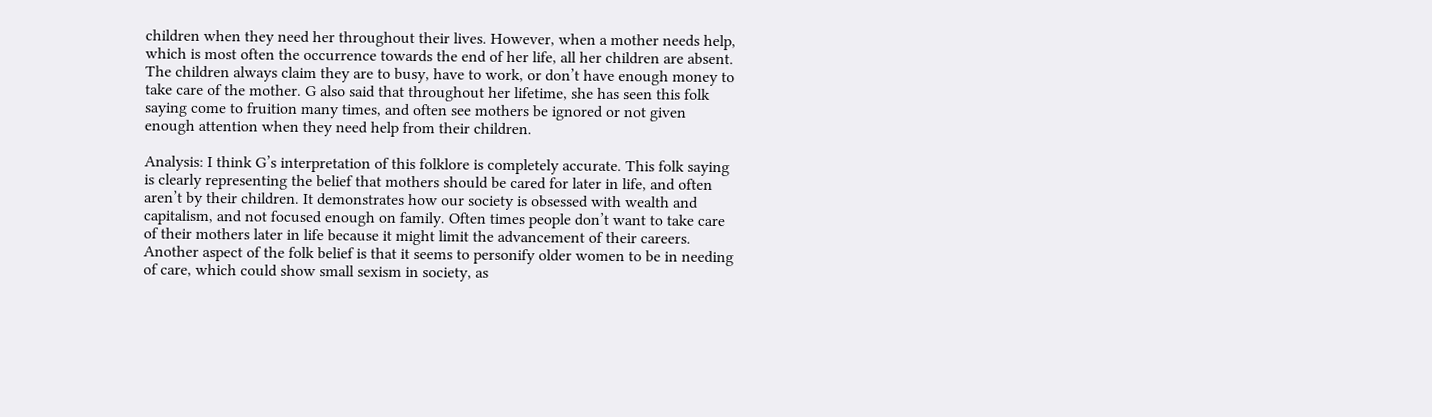children when they need her throughout their lives. However, when a mother needs help, which is most often the occurrence towards the end of her life, all her children are absent. The children always claim they are to busy, have to work, or don’t have enough money to take care of the mother. G also said that throughout her lifetime, she has seen this folk saying come to fruition many times, and often see mothers be ignored or not given enough attention when they need help from their children.

Analysis: I think G’s interpretation of this folklore is completely accurate. This folk saying is clearly representing the belief that mothers should be cared for later in life, and often aren’t by their children. It demonstrates how our society is obsessed with wealth and capitalism, and not focused enough on family. Often times people don’t want to take care of their mothers later in life because it might limit the advancement of their careers. Another aspect of the folk belief is that it seems to personify older women to be in needing of care, which could show small sexism in society, as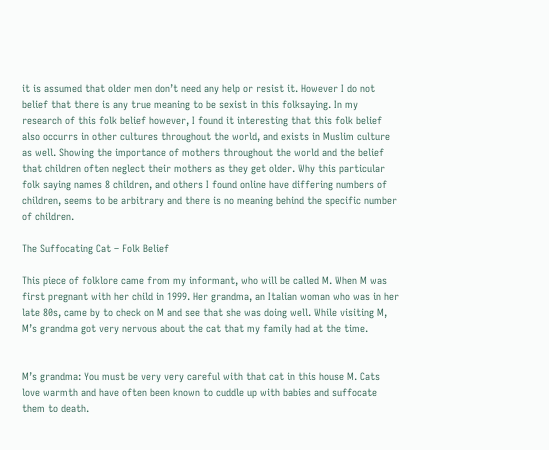it is assumed that older men don’t need any help or resist it. However I do not belief that there is any true meaning to be sexist in this folksaying. In my research of this folk belief however, I found it interesting that this folk belief also occurrs in other cultures throughout the world, and exists in Muslim culture as well. Showing the importance of mothers throughout the world and the belief that children often neglect their mothers as they get older. Why this particular folk saying names 8 children, and others I found online have differing numbers of children, seems to be arbitrary and there is no meaning behind the specific number of children.

The Suffocating Cat – Folk Belief

This piece of folklore came from my informant, who will be called M. When M was first pregnant with her child in 1999. Her grandma, an Italian woman who was in her late 80s, came by to check on M and see that she was doing well. While visiting M, M’s grandma got very nervous about the cat that my family had at the time.


M’s grandma: You must be very very careful with that cat in this house M. Cats love warmth and have often been known to cuddle up with babies and suffocate them to death.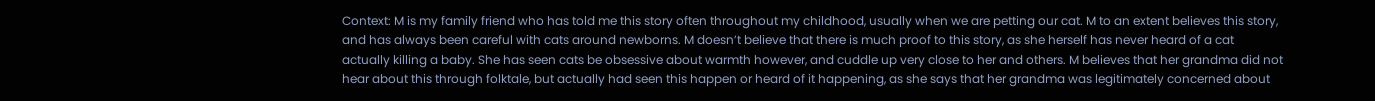Context: M is my family friend who has told me this story often throughout my childhood, usually when we are petting our cat. M to an extent believes this story, and has always been careful with cats around newborns. M doesn’t believe that there is much proof to this story, as she herself has never heard of a cat actually killing a baby. She has seen cats be obsessive about warmth however, and cuddle up very close to her and others. M believes that her grandma did not hear about this through folktale, but actually had seen this happen or heard of it happening, as she says that her grandma was legitimately concerned about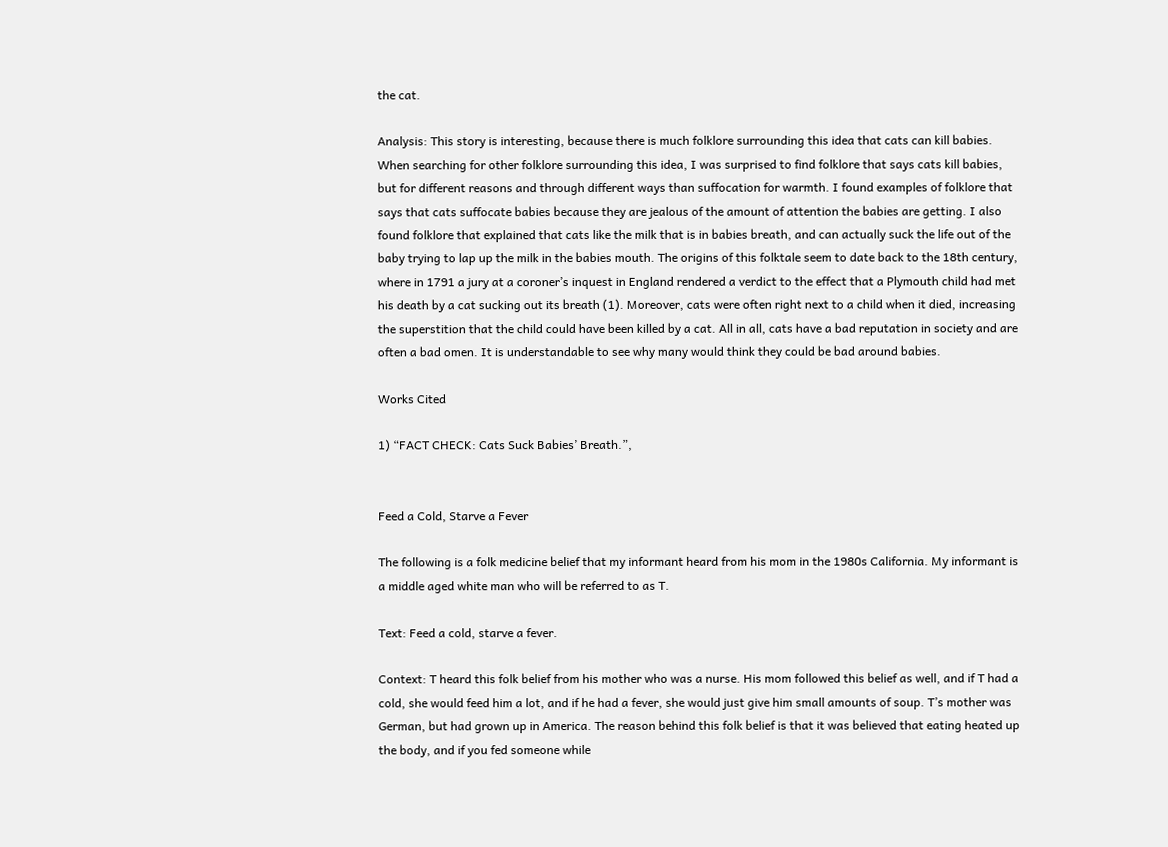the cat.

Analysis: This story is interesting, because there is much folklore surrounding this idea that cats can kill babies. When searching for other folklore surrounding this idea, I was surprised to find folklore that says cats kill babies, but for different reasons and through different ways than suffocation for warmth. I found examples of folklore that says that cats suffocate babies because they are jealous of the amount of attention the babies are getting. I also found folklore that explained that cats like the milk that is in babies breath, and can actually suck the life out of the baby trying to lap up the milk in the babies mouth. The origins of this folktale seem to date back to the 18th century, where in 1791 a jury at a coroner’s inquest in England rendered a verdict to the effect that a Plymouth child had met his death by a cat sucking out its breath (1). Moreover, cats were often right next to a child when it died, increasing the superstition that the child could have been killed by a cat. All in all, cats have a bad reputation in society and are often a bad omen. It is understandable to see why many would think they could be bad around babies.

Works Cited

1) “FACT CHECK: Cats Suck Babies’ Breath.”,


Feed a Cold, Starve a Fever

The following is a folk medicine belief that my informant heard from his mom in the 1980s California. My informant is a middle aged white man who will be referred to as T.

Text: Feed a cold, starve a fever.

Context: T heard this folk belief from his mother who was a nurse. His mom followed this belief as well, and if T had a cold, she would feed him a lot, and if he had a fever, she would just give him small amounts of soup. T’s mother was German, but had grown up in America. The reason behind this folk belief is that it was believed that eating heated up the body, and if you fed someone while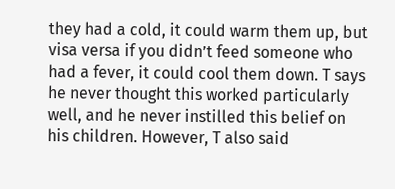they had a cold, it could warm them up, but visa versa if you didn’t feed someone who had a fever, it could cool them down. T says he never thought this worked particularly well, and he never instilled this belief on his children. However, T also said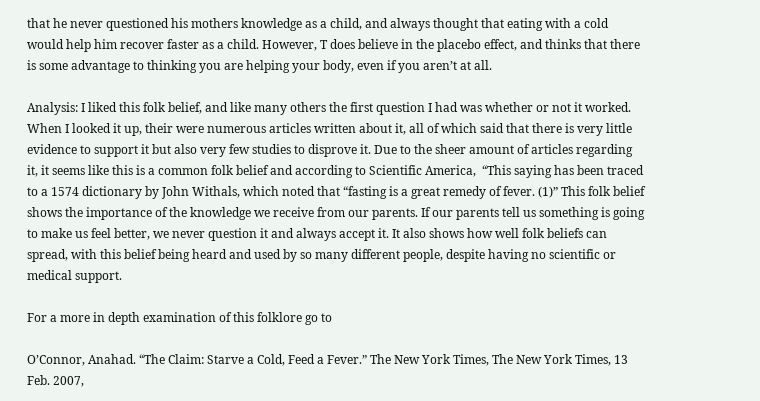that he never questioned his mothers knowledge as a child, and always thought that eating with a cold would help him recover faster as a child. However, T does believe in the placebo effect, and thinks that there is some advantage to thinking you are helping your body, even if you aren’t at all.

Analysis: I liked this folk belief, and like many others the first question I had was whether or not it worked. When I looked it up, their were numerous articles written about it, all of which said that there is very little evidence to support it but also very few studies to disprove it. Due to the sheer amount of articles regarding it, it seems like this is a common folk belief and according to Scientific America,  “This saying has been traced to a 1574 dictionary by John Withals, which noted that “fasting is a great remedy of fever. (1)” This folk belief shows the importance of the knowledge we receive from our parents. If our parents tell us something is going to make us feel better, we never question it and always accept it. It also shows how well folk beliefs can spread, with this belief being heard and used by so many different people, despite having no scientific or medical support.

For a more in depth examination of this folklore go to

O’Connor, Anahad. “The Claim: Starve a Cold, Feed a Fever.” The New York Times, The New York Times, 13 Feb. 2007,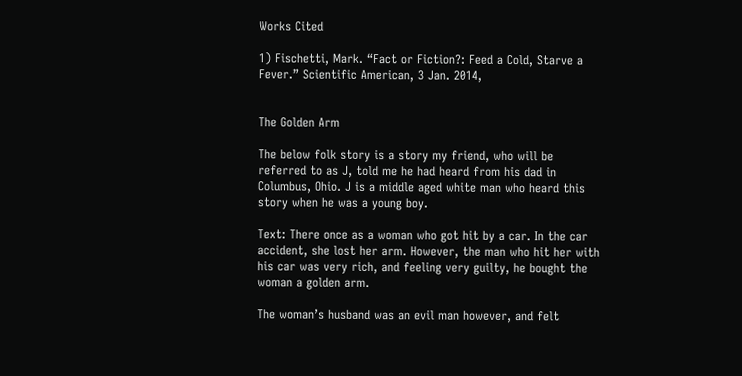Works Cited

1) Fischetti, Mark. “Fact or Fiction?: Feed a Cold, Starve a Fever.” Scientific American, 3 Jan. 2014,


The Golden Arm

The below folk story is a story my friend, who will be referred to as J, told me he had heard from his dad in Columbus, Ohio. J is a middle aged white man who heard this story when he was a young boy.

Text: There once as a woman who got hit by a car. In the car accident, she lost her arm. However, the man who hit her with his car was very rich, and feeling very guilty, he bought the woman a golden arm.

The woman’s husband was an evil man however, and felt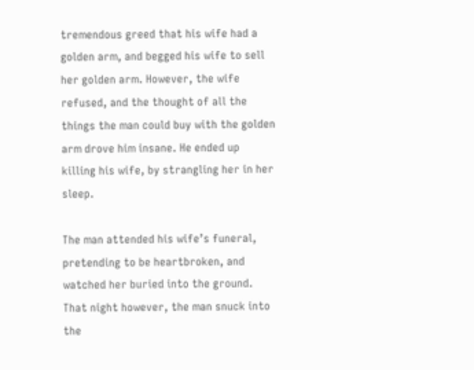tremendous greed that his wife had a golden arm, and begged his wife to sell her golden arm. However, the wife refused, and the thought of all the things the man could buy with the golden arm drove him insane. He ended up killing his wife, by strangling her in her sleep.

The man attended his wife’s funeral, pretending to be heartbroken, and watched her buried into the ground. That night however, the man snuck into the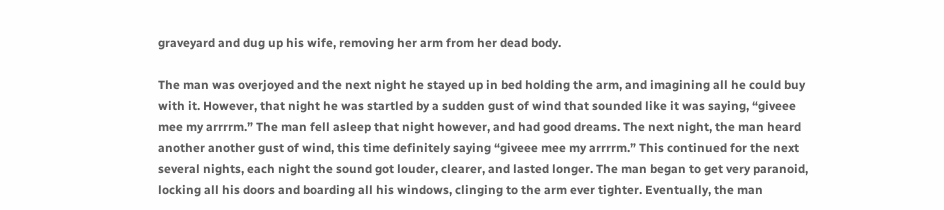graveyard and dug up his wife, removing her arm from her dead body.

The man was overjoyed and the next night he stayed up in bed holding the arm, and imagining all he could buy with it. However, that night he was startled by a sudden gust of wind that sounded like it was saying, “giveee mee my arrrrm.” The man fell asleep that night however, and had good dreams. The next night, the man heard another another gust of wind, this time definitely saying “giveee mee my arrrrm.” This continued for the next several nights, each night the sound got louder, clearer, and lasted longer. The man began to get very paranoid, locking all his doors and boarding all his windows, clinging to the arm ever tighter. Eventually, the man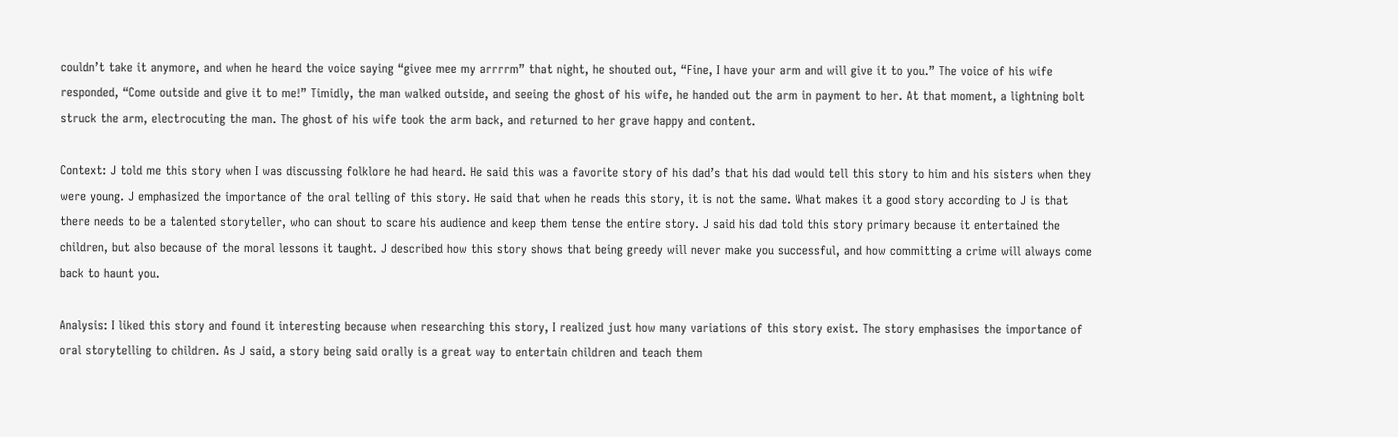couldn’t take it anymore, and when he heard the voice saying “givee mee my arrrrm” that night, he shouted out, “Fine, I have your arm and will give it to you.” The voice of his wife responded, “Come outside and give it to me!” Timidly, the man walked outside, and seeing the ghost of his wife, he handed out the arm in payment to her. At that moment, a lightning bolt struck the arm, electrocuting the man. The ghost of his wife took the arm back, and returned to her grave happy and content.

Context: J told me this story when I was discussing folklore he had heard. He said this was a favorite story of his dad’s that his dad would tell this story to him and his sisters when they were young. J emphasized the importance of the oral telling of this story. He said that when he reads this story, it is not the same. What makes it a good story according to J is that there needs to be a talented storyteller, who can shout to scare his audience and keep them tense the entire story. J said his dad told this story primary because it entertained the children, but also because of the moral lessons it taught. J described how this story shows that being greedy will never make you successful, and how committing a crime will always come back to haunt you.

Analysis: I liked this story and found it interesting because when researching this story, I realized just how many variations of this story exist. The story emphasises the importance of oral storytelling to children. As J said, a story being said orally is a great way to entertain children and teach them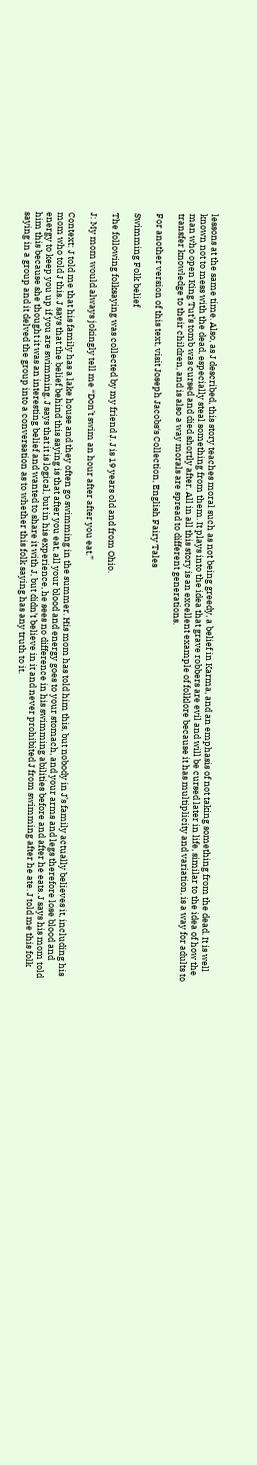lessons at the same time. Also, as J described, this story teaches moral such as not being greedy, a belief in Karma, and an emphasis of not taking something from the dead. It is well known not to mess with the dead, especially steal something from them. It plays into the idea that grave robbers are evil and will be cursed later in life, similar to the idea of how the man who open King Tut’s tomb was cursed and died shortly after. All in all this story is an excellent example of folklore because it has multiplicity and variation, is a way for adults to transfer knowledge to their children, and is also a way morals are spread to different generations.

For another version of this text, visit Joseph Jacobs‘s Collection, English Fairy Tales

Swimming Folk belief

The following folksaying was collected by my friend J. J is 19 years old and from Ohio.

J: My mom would always jokingly tell me “Don’t swim an hour after after you eat.”

Context: J told me that his family has a lake house and they often go swimming in the summer. His mom has told him this, but nobody in J’s family actually believes it, including his mom who told J this. J says that the belief behind this saying is that after you eat, all your blood and energy goes to your stomach, and your arms and legs therefore lose blood and energy to keep you up if you are swimming. J says that it is logical, but in his experience, he sees no difference in his swimming abilities before and after he eats. J says his mom told him this because she thought it was an interesting belief and wanted to share it with J, but didn’t believe in it and never prohibited J from swimming after he ate. J told me this folk saying in a group and it delved the group into a conversation as to whether this folk saying has any truth to it.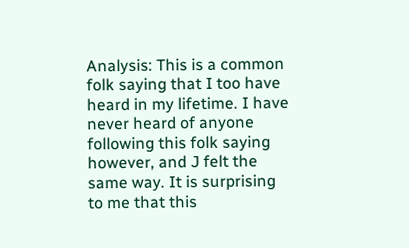Analysis: This is a common folk saying that I too have heard in my lifetime. I have never heard of anyone following this folk saying however, and J felt the same way. It is surprising to me that this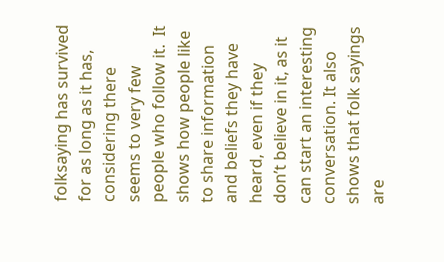folksaying has survived for as long as it has, considering there seems to very few people who follow it.  It shows how people like to share information and beliefs they have heard, even if they don’t believe in it, as it can start an interesting conversation. It also shows that folk sayings are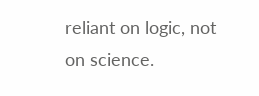reliant on logic, not on science.